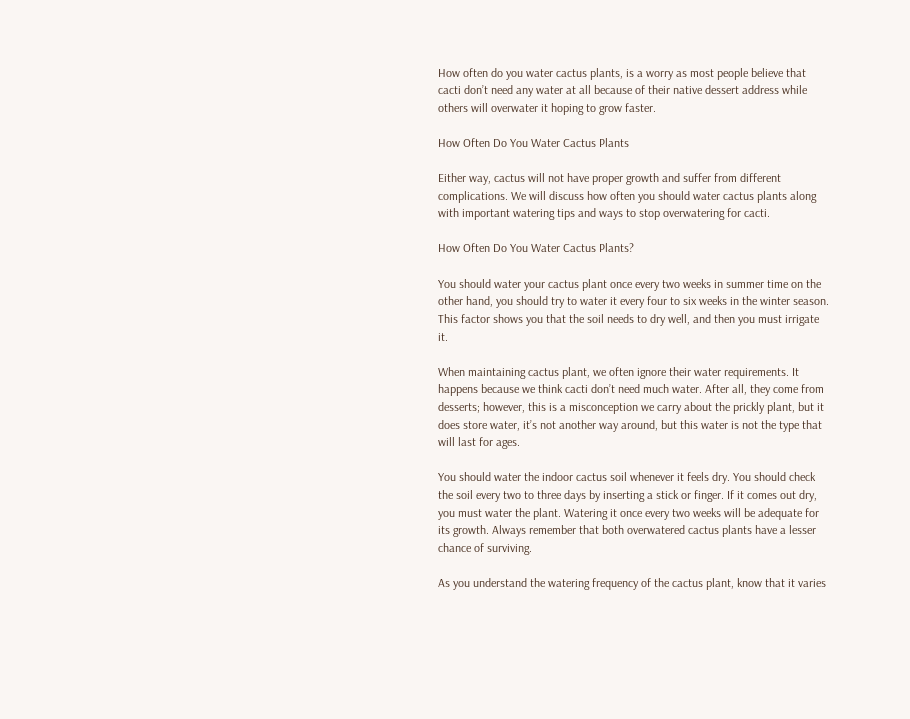How often do you water cactus plants, is a worry as most people believe that cacti don’t need any water at all because of their native dessert address while others will overwater it hoping to grow faster.

How Often Do You Water Cactus Plants

Either way, cactus will not have proper growth and suffer from different complications. We will discuss how often you should water cactus plants along with important watering tips and ways to stop overwatering for cacti.

How Often Do You Water Cactus Plants?

You should water your cactus plant once every two weeks in summer time on the other hand, you should try to water it every four to six weeks in the winter season. This factor shows you that the soil needs to dry well, and then you must irrigate it.

When maintaining cactus plant, we often ignore their water requirements. It happens because we think cacti don’t need much water. After all, they come from desserts; however, this is a misconception we carry about the prickly plant, but it does store water, it’s not another way around, but this water is not the type that will last for ages.

You should water the indoor cactus soil whenever it feels dry. You should check the soil every two to three days by inserting a stick or finger. If it comes out dry, you must water the plant. Watering it once every two weeks will be adequate for its growth. Always remember that both overwatered cactus plants have a lesser chance of surviving.

As you understand the watering frequency of the cactus plant, know that it varies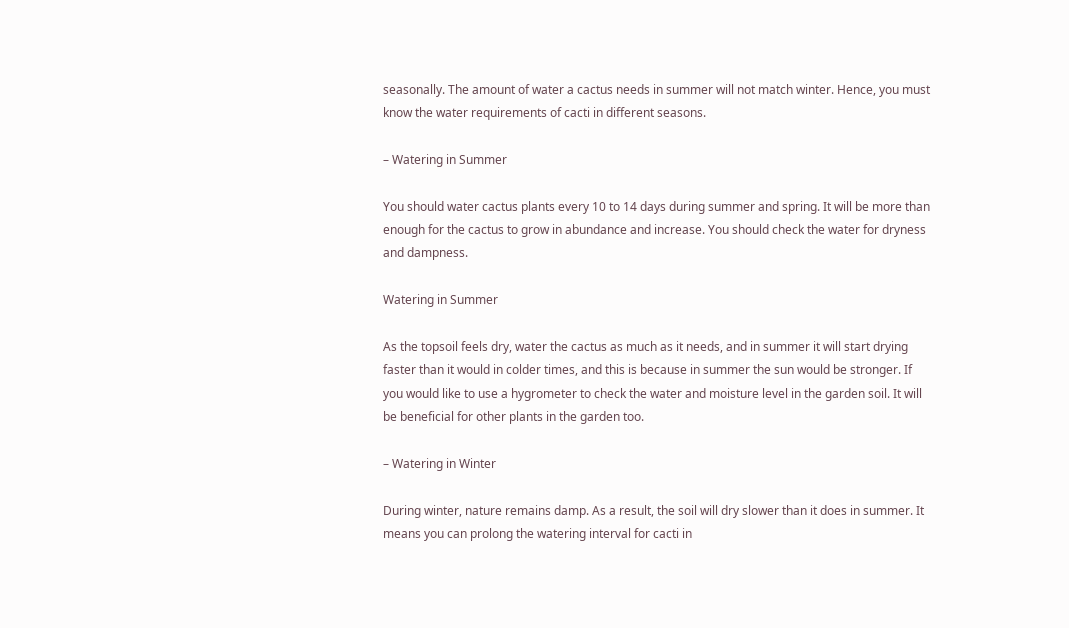seasonally. The amount of water a cactus needs in summer will not match winter. Hence, you must know the water requirements of cacti in different seasons.

– Watering in Summer

You should water cactus plants every 10 to 14 days during summer and spring. It will be more than enough for the cactus to grow in abundance and increase. You should check the water for dryness and dampness.

Watering in Summer

As the topsoil feels dry, water the cactus as much as it needs, and in summer it will start drying faster than it would in colder times, and this is because in summer the sun would be stronger. If you would like to use a hygrometer to check the water and moisture level in the garden soil. It will be beneficial for other plants in the garden too.

– Watering in Winter

During winter, nature remains damp. As a result, the soil will dry slower than it does in summer. It means you can prolong the watering interval for cacti in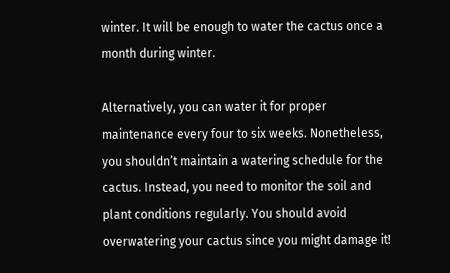winter. It will be enough to water the cactus once a month during winter.

Alternatively, you can water it for proper maintenance every four to six weeks. Nonetheless, you shouldn’t maintain a watering schedule for the cactus. Instead, you need to monitor the soil and plant conditions regularly. You should avoid overwatering your cactus since you might damage it!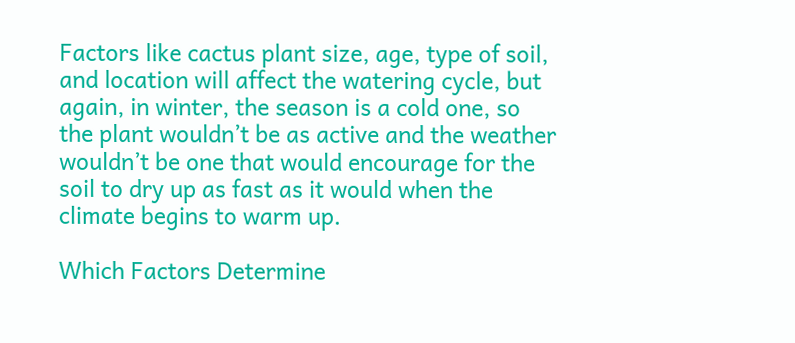Factors like cactus plant size, age, type of soil, and location will affect the watering cycle, but again, in winter, the season is a cold one, so the plant wouldn’t be as active and the weather wouldn’t be one that would encourage for the soil to dry up as fast as it would when the climate begins to warm up.

Which Factors Determine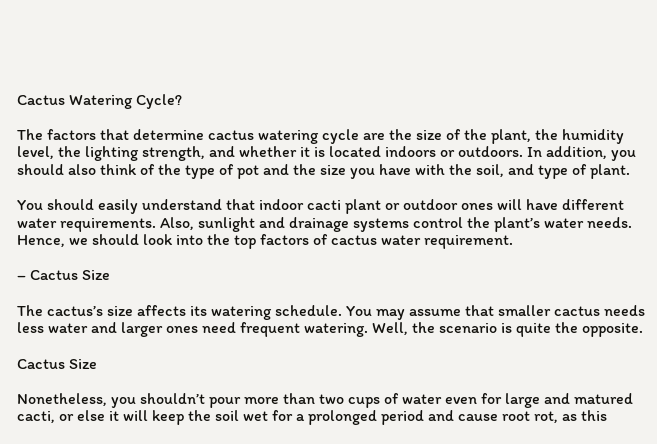Cactus Watering Cycle?

The factors that determine cactus watering cycle are the size of the plant, the humidity level, the lighting strength, and whether it is located indoors or outdoors. In addition, you should also think of the type of pot and the size you have with the soil, and type of plant.

You should easily understand that indoor cacti plant or outdoor ones will have different water requirements. Also, sunlight and drainage systems control the plant’s water needs. Hence, we should look into the top factors of cactus water requirement.

– Cactus Size

The cactus’s size affects its watering schedule. You may assume that smaller cactus needs less water and larger ones need frequent watering. Well, the scenario is quite the opposite.

Cactus Size

Nonetheless, you shouldn’t pour more than two cups of water even for large and matured cacti, or else it will keep the soil wet for a prolonged period and cause root rot, as this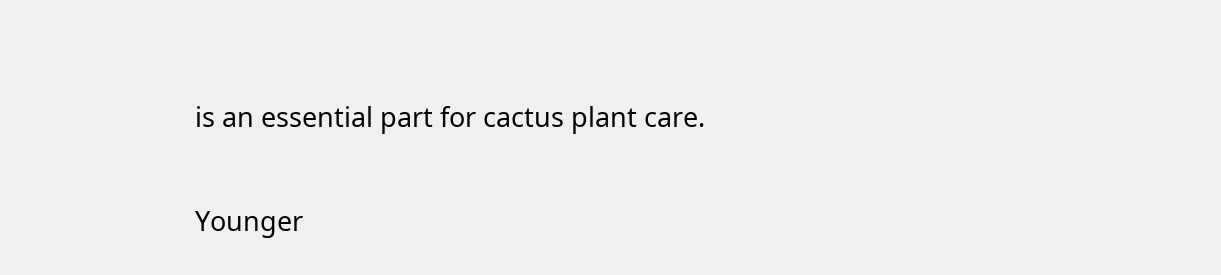is an essential part for cactus plant care.

Younger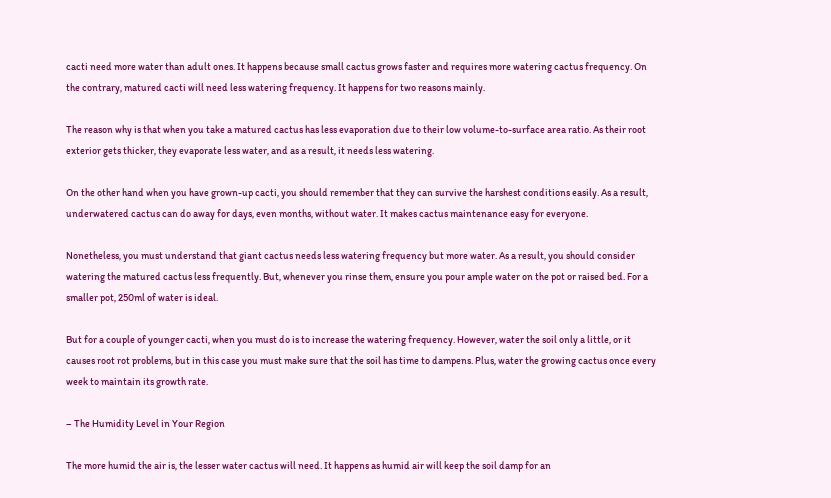cacti need more water than adult ones. It happens because small cactus grows faster and requires more watering cactus frequency. On the contrary, matured cacti will need less watering frequency. It happens for two reasons mainly.

The reason why is that when you take a matured cactus has less evaporation due to their low volume-to-surface area ratio. As their root exterior gets thicker, they evaporate less water, and as a result, it needs less watering.

On the other hand when you have grown-up cacti, you should remember that they can survive the harshest conditions easily. As a result, underwatered cactus can do away for days, even months, without water. It makes cactus maintenance easy for everyone.

Nonetheless, you must understand that giant cactus needs less watering frequency but more water. As a result, you should consider watering the matured cactus less frequently. But, whenever you rinse them, ensure you pour ample water on the pot or raised bed. For a smaller pot, 250ml of water is ideal.

But for a couple of younger cacti, when you must do is to increase the watering frequency. However, water the soil only a little, or it causes root rot problems, but in this case you must make sure that the soil has time to dampens. Plus, water the growing cactus once every week to maintain its growth rate.

– The Humidity Level in Your Region

The more humid the air is, the lesser water cactus will need. It happens as humid air will keep the soil damp for an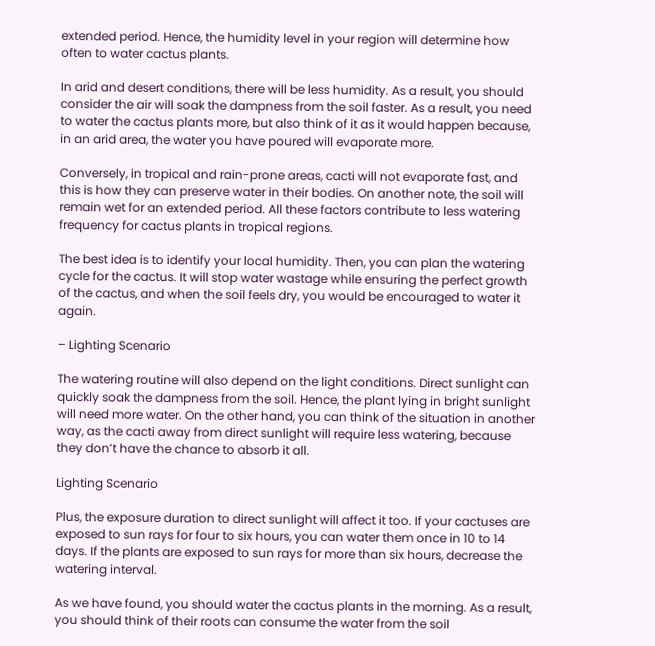extended period. Hence, the humidity level in your region will determine how often to water cactus plants.

In arid and desert conditions, there will be less humidity. As a result, you should consider the air will soak the dampness from the soil faster. As a result, you need to water the cactus plants more, but also think of it as it would happen because, in an arid area, the water you have poured will evaporate more.

Conversely, in tropical and rain-prone areas, cacti will not evaporate fast, and this is how they can preserve water in their bodies. On another note, the soil will remain wet for an extended period. All these factors contribute to less watering frequency for cactus plants in tropical regions.

The best idea is to identify your local humidity. Then, you can plan the watering cycle for the cactus. It will stop water wastage while ensuring the perfect growth of the cactus, and when the soil feels dry, you would be encouraged to water it again.

– Lighting Scenario

The watering routine will also depend on the light conditions. Direct sunlight can quickly soak the dampness from the soil. Hence, the plant lying in bright sunlight will need more water. On the other hand, you can think of the situation in another way, as the cacti away from direct sunlight will require less watering, because they don’t have the chance to absorb it all.

Lighting Scenario

Plus, the exposure duration to direct sunlight will affect it too. If your cactuses are exposed to sun rays for four to six hours, you can water them once in 10 to 14 days. If the plants are exposed to sun rays for more than six hours, decrease the watering interval.

As we have found, you should water the cactus plants in the morning. As a result, you should think of their roots can consume the water from the soil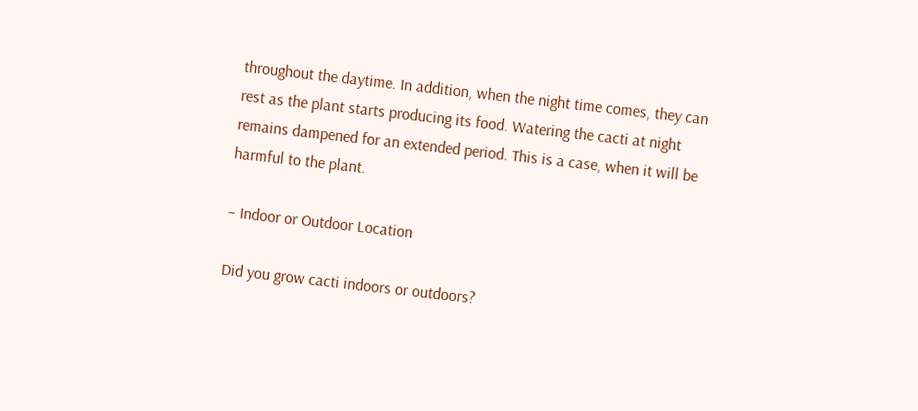throughout the daytime. In addition, when the night time comes, they can rest as the plant starts producing its food. Watering the cacti at night remains dampened for an extended period. This is a case, when it will be harmful to the plant.

– Indoor or Outdoor Location

Did you grow cacti indoors or outdoors?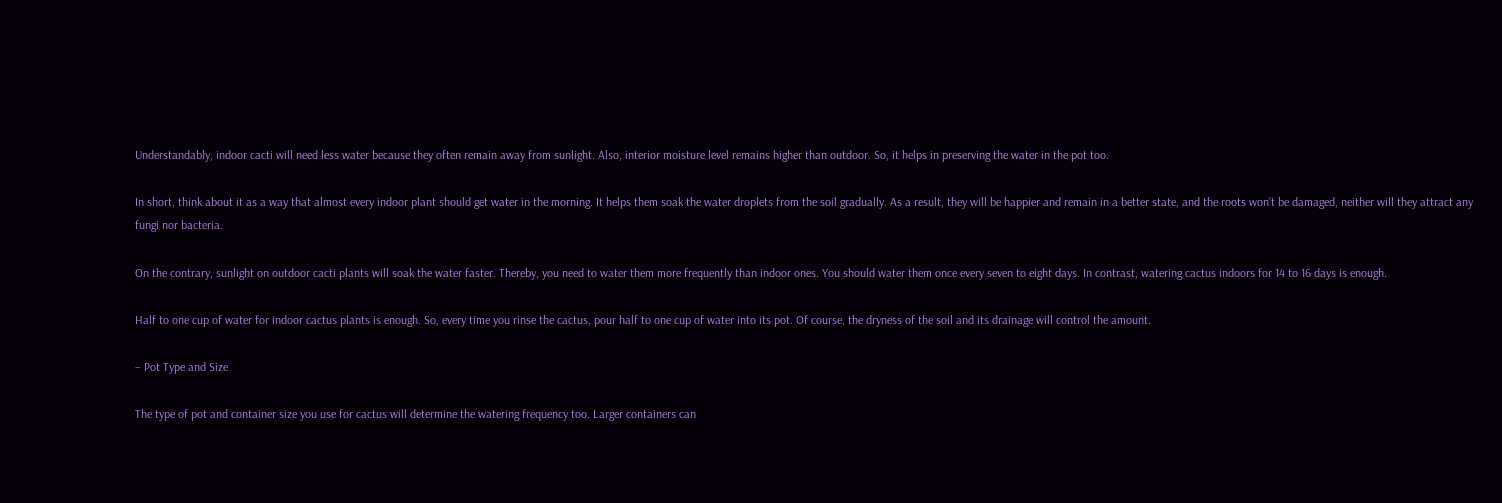Understandably, indoor cacti will need less water because they often remain away from sunlight. Also, interior moisture level remains higher than outdoor. So, it helps in preserving the water in the pot too.

In short, think about it as a way that almost every indoor plant should get water in the morning. It helps them soak the water droplets from the soil gradually. As a result, they will be happier and remain in a better state, and the roots won’t be damaged, neither will they attract any fungi nor bacteria.

On the contrary, sunlight on outdoor cacti plants will soak the water faster. Thereby, you need to water them more frequently than indoor ones. You should water them once every seven to eight days. In contrast, watering cactus indoors for 14 to 16 days is enough.

Half to one cup of water for indoor cactus plants is enough. So, every time you rinse the cactus, pour half to one cup of water into its pot. Of course, the dryness of the soil and its drainage will control the amount.

– Pot Type and Size

The type of pot and container size you use for cactus will determine the watering frequency too. Larger containers can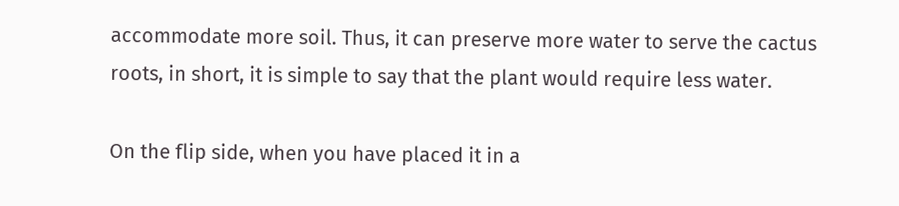accommodate more soil. Thus, it can preserve more water to serve the cactus roots, in short, it is simple to say that the plant would require less water.

On the flip side, when you have placed it in a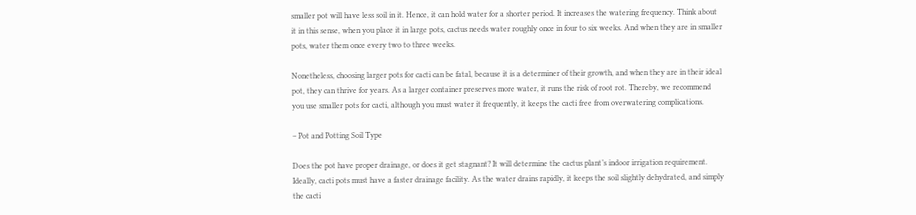smaller pot will have less soil in it. Hence, it can hold water for a shorter period. It increases the watering frequency. Think about it in this sense, when you place it in large pots, cactus needs water roughly once in four to six weeks. And when they are in smaller pots, water them once every two to three weeks.

Nonetheless, choosing larger pots for cacti can be fatal, because it is a determiner of their growth, and when they are in their ideal pot, they can thrive for years. As a larger container preserves more water, it runs the risk of root rot. Thereby, we recommend you use smaller pots for cacti, although you must water it frequently, it keeps the cacti free from overwatering complications.

– Pot and Potting Soil Type

Does the pot have proper drainage, or does it get stagnant? It will determine the cactus plant’s indoor irrigation requirement. Ideally, cacti pots must have a faster drainage facility. As the water drains rapidly, it keeps the soil slightly dehydrated, and simply the cacti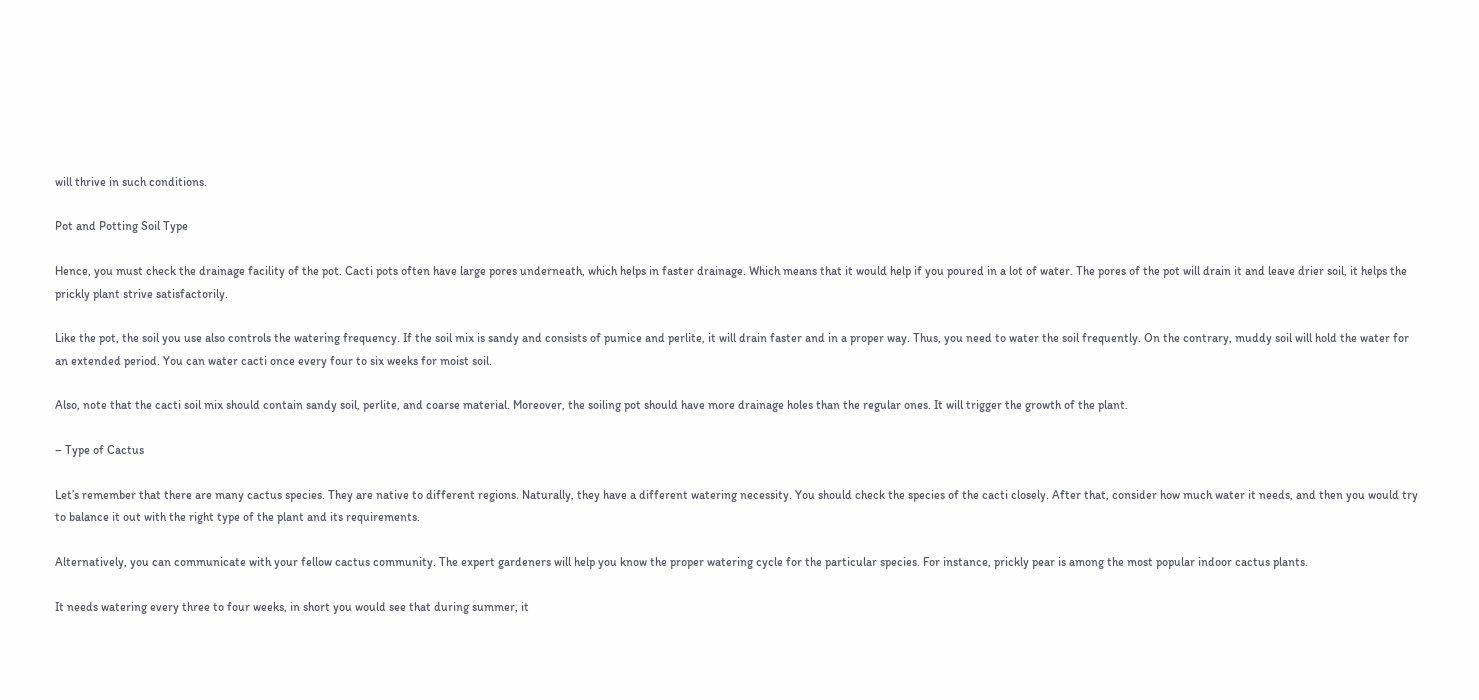will thrive in such conditions.

Pot and Potting Soil Type

Hence, you must check the drainage facility of the pot. Cacti pots often have large pores underneath, which helps in faster drainage. Which means that it would help if you poured in a lot of water. The pores of the pot will drain it and leave drier soil, it helps the prickly plant strive satisfactorily.

Like the pot, the soil you use also controls the watering frequency. If the soil mix is sandy and consists of pumice and perlite, it will drain faster and in a proper way. Thus, you need to water the soil frequently. On the contrary, muddy soil will hold the water for an extended period. You can water cacti once every four to six weeks for moist soil.

Also, note that the cacti soil mix should contain sandy soil, perlite, and coarse material. Moreover, the soiling pot should have more drainage holes than the regular ones. It will trigger the growth of the plant.

– Type of Cactus

Let’s remember that there are many cactus species. They are native to different regions. Naturally, they have a different watering necessity. You should check the species of the cacti closely. After that, consider how much water it needs, and then you would try to balance it out with the right type of the plant and its requirements.

Alternatively, you can communicate with your fellow cactus community. The expert gardeners will help you know the proper watering cycle for the particular species. For instance, prickly pear is among the most popular indoor cactus plants.

It needs watering every three to four weeks, in short you would see that during summer, it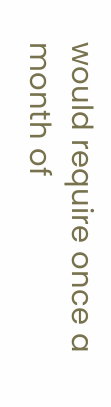would require once a month of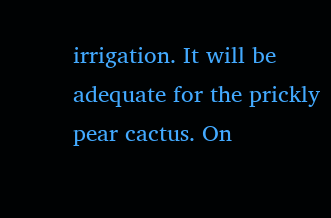irrigation. It will be adequate for the prickly pear cactus. On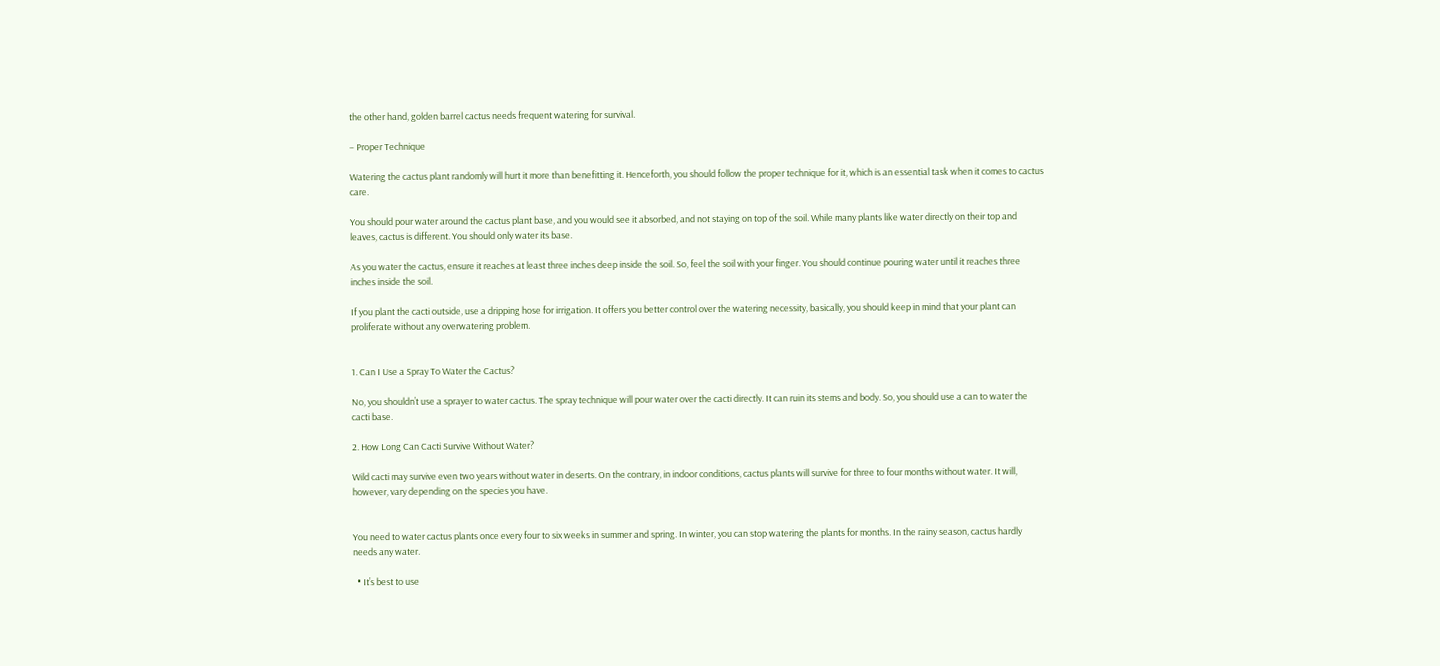the other hand, golden barrel cactus needs frequent watering for survival.

– Proper Technique

Watering the cactus plant randomly will hurt it more than benefitting it. Henceforth, you should follow the proper technique for it, which is an essential task when it comes to cactus care.

You should pour water around the cactus plant base, and you would see it absorbed, and not staying on top of the soil. While many plants like water directly on their top and leaves, cactus is different. You should only water its base.

As you water the cactus, ensure it reaches at least three inches deep inside the soil. So, feel the soil with your finger. You should continue pouring water until it reaches three inches inside the soil.

If you plant the cacti outside, use a dripping hose for irrigation. It offers you better control over the watering necessity, basically, you should keep in mind that your plant can proliferate without any overwatering problem.


1. Can I Use a Spray To Water the Cactus?

No, you shouldn’t use a sprayer to water cactus. The spray technique will pour water over the cacti directly. It can ruin its stems and body. So, you should use a can to water the cacti base.

2. How Long Can Cacti Survive Without Water?

Wild cacti may survive even two years without water in deserts. On the contrary, in indoor conditions, cactus plants will survive for three to four months without water. It will, however, vary depending on the species you have.


You need to water cactus plants once every four to six weeks in summer and spring. In winter, you can stop watering the plants for months. In the rainy season, cactus hardly needs any water.

  • It’s best to use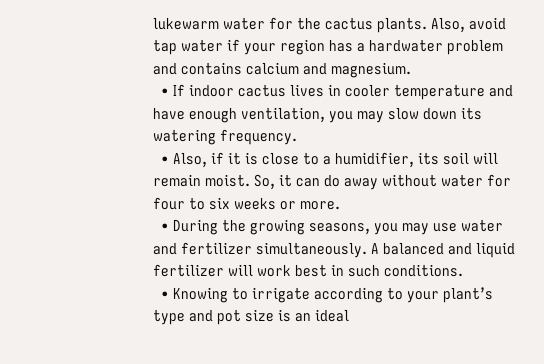lukewarm water for the cactus plants. Also, avoid tap water if your region has a hardwater problem and contains calcium and magnesium.
  • If indoor cactus lives in cooler temperature and have enough ventilation, you may slow down its watering frequency.
  • Also, if it is close to a humidifier, its soil will remain moist. So, it can do away without water for four to six weeks or more.
  • During the growing seasons, you may use water and fertilizer simultaneously. A balanced and liquid fertilizer will work best in such conditions.
  • Knowing to irrigate according to your plant’s type and pot size is an ideal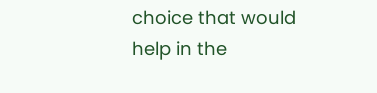choice that would help in the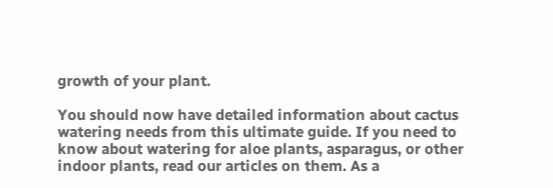growth of your plant.

You should now have detailed information about cactus watering needs from this ultimate guide. If you need to know about watering for aloe plants, asparagus, or other indoor plants, read our articles on them. As a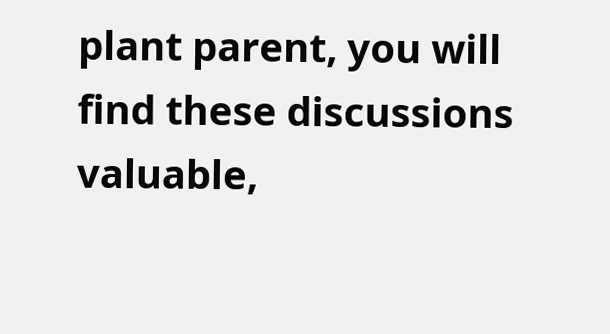plant parent, you will find these discussions valuable,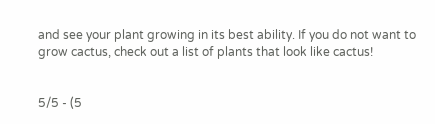and see your plant growing in its best ability. If you do not want to grow cactus, check out a list of plants that look like cactus!


5/5 - (5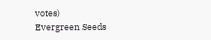votes)
Evergreen Seeds